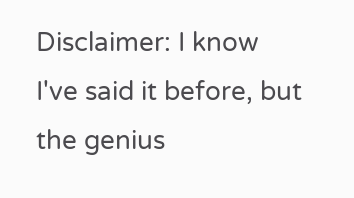Disclaimer: I know I've said it before, but the genius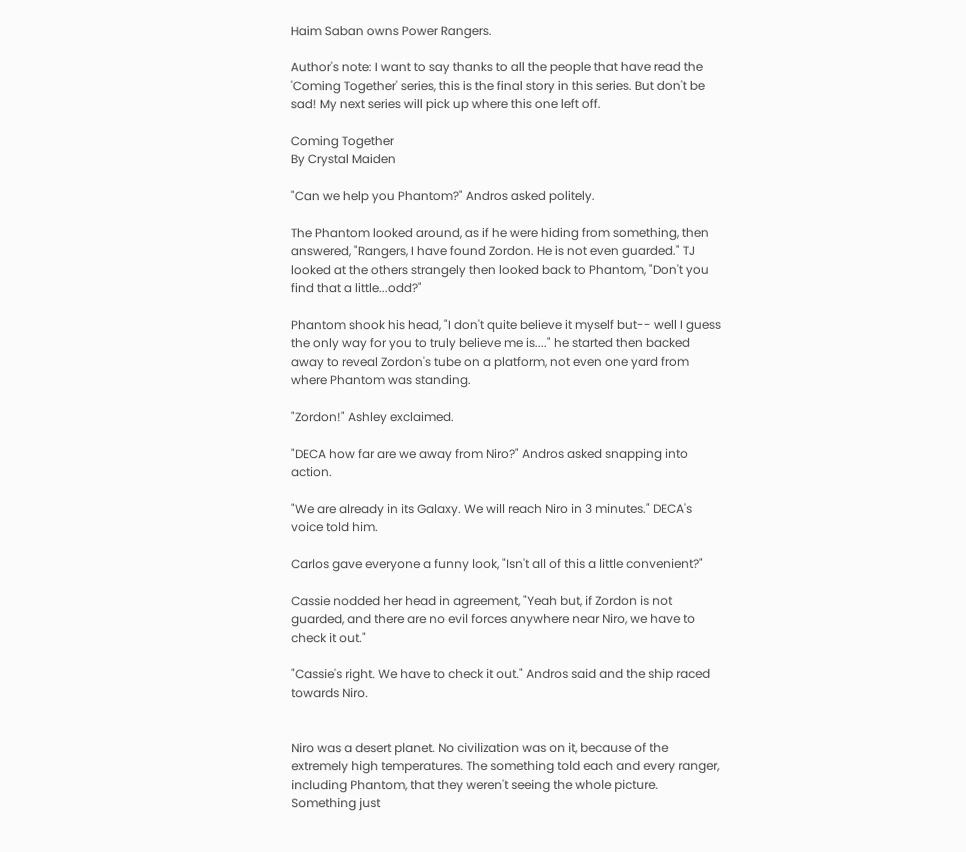Haim Saban owns Power Rangers.

Author's note: I want to say thanks to all the people that have read the 'Coming Together' series, this is the final story in this series. But don't be sad! My next series will pick up where this one left off.

Coming Together
By Crystal Maiden

"Can we help you Phantom?" Andros asked politely.

The Phantom looked around, as if he were hiding from something, then answered, "Rangers, I have found Zordon. He is not even guarded." TJ looked at the others strangely then looked back to Phantom, "Don't you find that a little...odd?"

Phantom shook his head, "I don't quite believe it myself but-- well I guess the only way for you to truly believe me is...." he started then backed away to reveal Zordon's tube on a platform, not even one yard from where Phantom was standing.

"Zordon!" Ashley exclaimed.

"DECA how far are we away from Niro?" Andros asked snapping into action.

"We are already in its Galaxy. We will reach Niro in 3 minutes." DECA's voice told him.

Carlos gave everyone a funny look, "Isn't all of this a little convenient?"

Cassie nodded her head in agreement, "Yeah but, if Zordon is not guarded, and there are no evil forces anywhere near Niro, we have to check it out."

"Cassie's right. We have to check it out." Andros said and the ship raced towards Niro.


Niro was a desert planet. No civilization was on it, because of the extremely high temperatures. The something told each and every ranger, including Phantom, that they weren't seeing the whole picture. Something just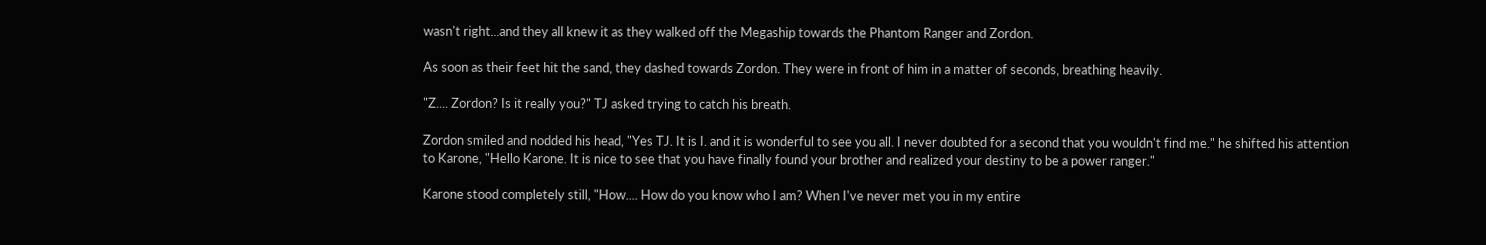wasn't right...and they all knew it as they walked off the Megaship towards the Phantom Ranger and Zordon.

As soon as their feet hit the sand, they dashed towards Zordon. They were in front of him in a matter of seconds, breathing heavily.

"Z.... Zordon? Is it really you?" TJ asked trying to catch his breath.

Zordon smiled and nodded his head, "Yes TJ. It is I. and it is wonderful to see you all. I never doubted for a second that you wouldn't find me." he shifted his attention to Karone, "Hello Karone. It is nice to see that you have finally found your brother and realized your destiny to be a power ranger."

Karone stood completely still, "How.... How do you know who I am? When I've never met you in my entire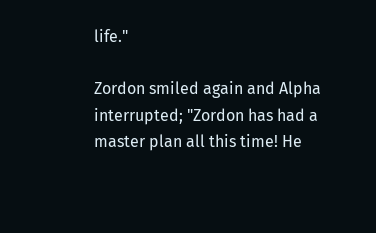life."

Zordon smiled again and Alpha interrupted; "Zordon has had a master plan all this time! He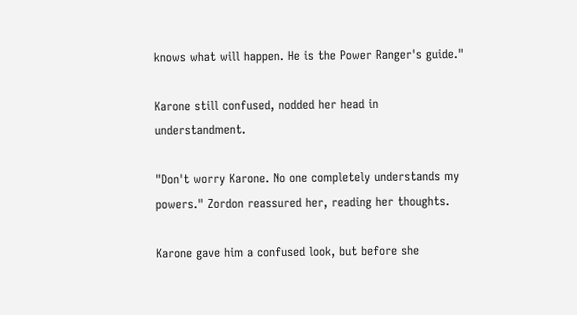knows what will happen. He is the Power Ranger's guide."

Karone still confused, nodded her head in understandment.

"Don't worry Karone. No one completely understands my powers." Zordon reassured her, reading her thoughts.

Karone gave him a confused look, but before she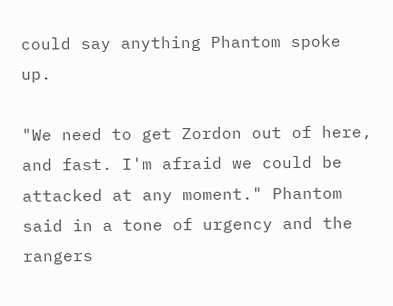could say anything Phantom spoke up.

"We need to get Zordon out of here, and fast. I'm afraid we could be attacked at any moment." Phantom said in a tone of urgency and the rangers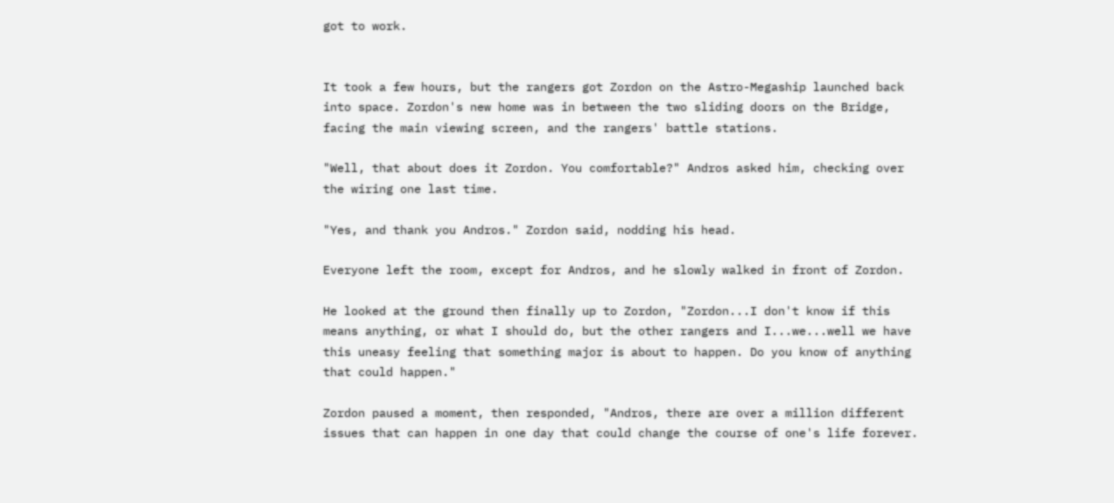got to work.


It took a few hours, but the rangers got Zordon on the Astro-Megaship launched back into space. Zordon's new home was in between the two sliding doors on the Bridge, facing the main viewing screen, and the rangers' battle stations.

"Well, that about does it Zordon. You comfortable?" Andros asked him, checking over the wiring one last time.

"Yes, and thank you Andros." Zordon said, nodding his head.

Everyone left the room, except for Andros, and he slowly walked in front of Zordon.

He looked at the ground then finally up to Zordon, "Zordon...I don't know if this means anything, or what I should do, but the other rangers and I...we...well we have this uneasy feeling that something major is about to happen. Do you know of anything that could happen."

Zordon paused a moment, then responded, "Andros, there are over a million different issues that can happen in one day that could change the course of one's life forever.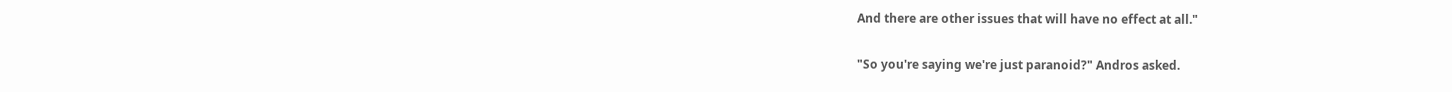And there are other issues that will have no effect at all."

"So you're saying we're just paranoid?" Andros asked.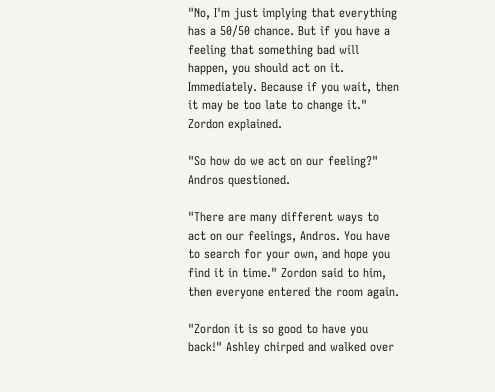"No, I'm just implying that everything has a 50/50 chance. But if you have a feeling that something bad will happen, you should act on it. Immediately. Because if you wait, then it may be too late to change it." Zordon explained.

"So how do we act on our feeling?" Andros questioned.

"There are many different ways to act on our feelings, Andros. You have to search for your own, and hope you find it in time." Zordon said to him, then everyone entered the room again.

"Zordon it is so good to have you back!" Ashley chirped and walked over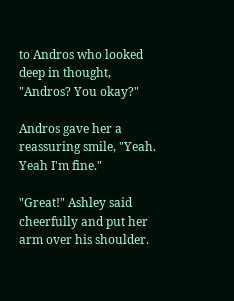to Andros who looked deep in thought, "Andros? You okay?"

Andros gave her a reassuring smile, "Yeah. Yeah I'm fine."

"Great!" Ashley said cheerfully and put her arm over his shoulder.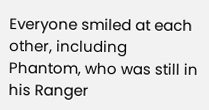Everyone smiled at each other, including Phantom, who was still in his Ranger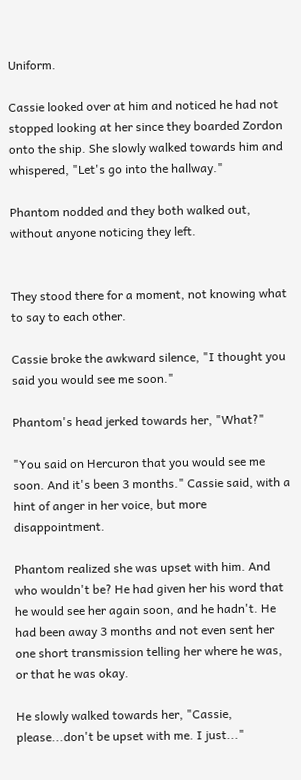Uniform.

Cassie looked over at him and noticed he had not stopped looking at her since they boarded Zordon onto the ship. She slowly walked towards him and whispered, "Let's go into the hallway."

Phantom nodded and they both walked out, without anyone noticing they left.


They stood there for a moment, not knowing what to say to each other.

Cassie broke the awkward silence, "I thought you said you would see me soon."

Phantom's head jerked towards her, "What?"

"You said on Hercuron that you would see me soon. And it's been 3 months." Cassie said, with a hint of anger in her voice, but more disappointment.

Phantom realized she was upset with him. And who wouldn't be? He had given her his word that he would see her again soon, and he hadn't. He had been away 3 months and not even sent her one short transmission telling her where he was, or that he was okay.

He slowly walked towards her, "Cassie, please...don't be upset with me. I just..."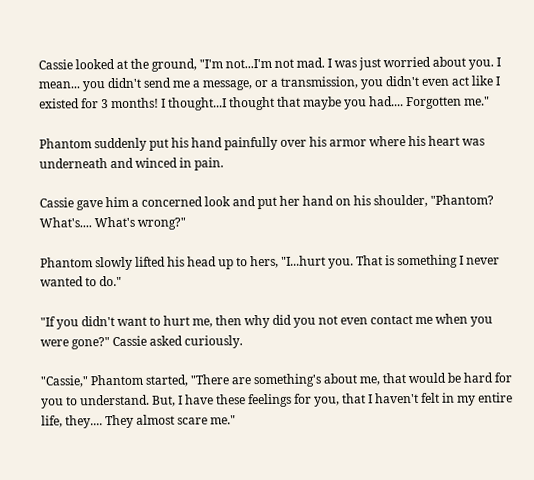Cassie looked at the ground, "I'm not...I'm not mad. I was just worried about you. I mean... you didn't send me a message, or a transmission, you didn't even act like I existed for 3 months! I thought...I thought that maybe you had.... Forgotten me."

Phantom suddenly put his hand painfully over his armor where his heart was underneath and winced in pain.

Cassie gave him a concerned look and put her hand on his shoulder, "Phantom? What's.... What's wrong?"

Phantom slowly lifted his head up to hers, "I...hurt you. That is something I never wanted to do."

"If you didn't want to hurt me, then why did you not even contact me when you were gone?" Cassie asked curiously.

"Cassie," Phantom started, "There are something's about me, that would be hard for you to understand. But, I have these feelings for you, that I haven't felt in my entire life, they.... They almost scare me."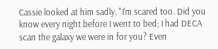Cassie looked at him sadly, "I'm scared too. Did you know every night before I went to bed; I had DECA scan the galaxy we were in for you? Even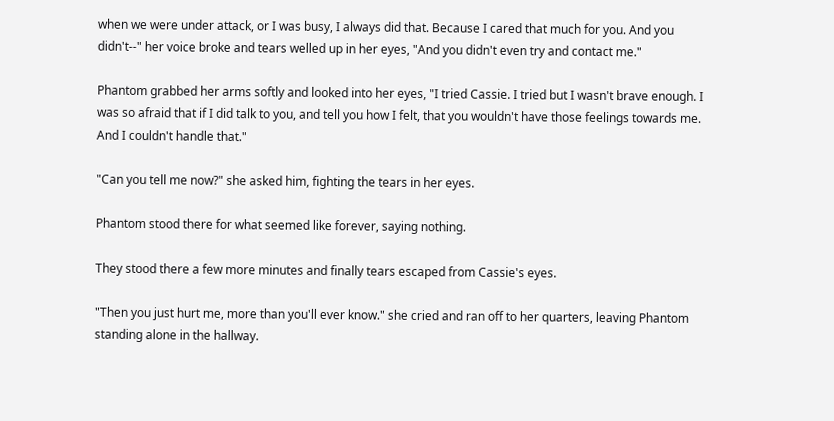when we were under attack, or I was busy, I always did that. Because I cared that much for you. And you didn't--" her voice broke and tears welled up in her eyes, "And you didn't even try and contact me."

Phantom grabbed her arms softly and looked into her eyes, "I tried Cassie. I tried but I wasn't brave enough. I was so afraid that if I did talk to you, and tell you how I felt, that you wouldn't have those feelings towards me. And I couldn't handle that."

"Can you tell me now?" she asked him, fighting the tears in her eyes.

Phantom stood there for what seemed like forever, saying nothing.

They stood there a few more minutes and finally tears escaped from Cassie's eyes.

"Then you just hurt me, more than you'll ever know." she cried and ran off to her quarters, leaving Phantom standing alone in the hallway.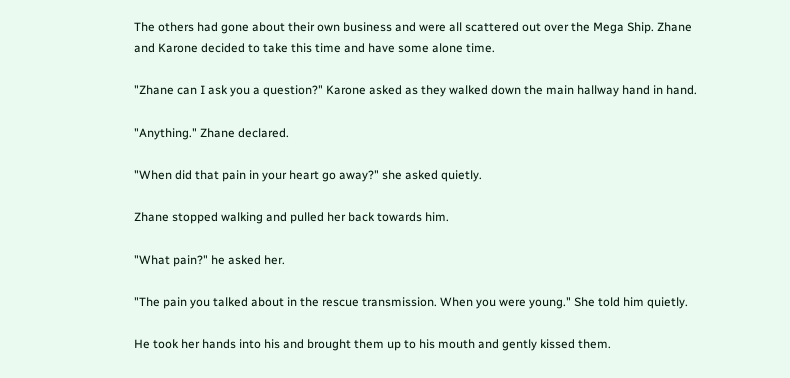The others had gone about their own business and were all scattered out over the Mega Ship. Zhane and Karone decided to take this time and have some alone time.

"Zhane can I ask you a question?" Karone asked as they walked down the main hallway hand in hand.

"Anything." Zhane declared.

"When did that pain in your heart go away?" she asked quietly.

Zhane stopped walking and pulled her back towards him.

"What pain?" he asked her.

"The pain you talked about in the rescue transmission. When you were young." She told him quietly.

He took her hands into his and brought them up to his mouth and gently kissed them.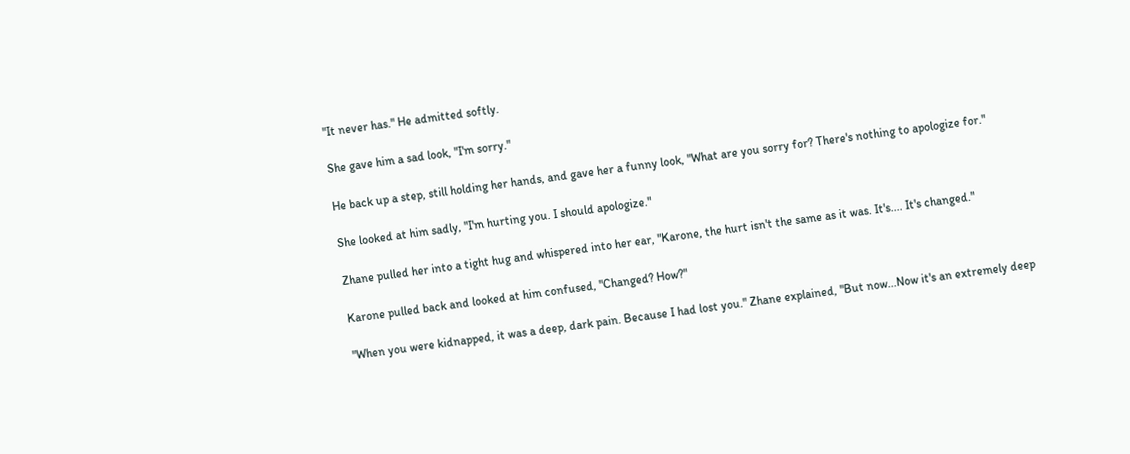"It never has." He admitted softly.

She gave him a sad look, "I'm sorry."

He back up a step, still holding her hands, and gave her a funny look, "What are you sorry for? There's nothing to apologize for."

She looked at him sadly, "I'm hurting you. I should apologize."

Zhane pulled her into a tight hug and whispered into her ear, "Karone, the hurt isn't the same as it was. It's.... It's changed."

Karone pulled back and looked at him confused, "Changed? How?"

"When you were kidnapped, it was a deep, dark pain. Because I had lost you." Zhane explained, "But now...Now it's an extremely deep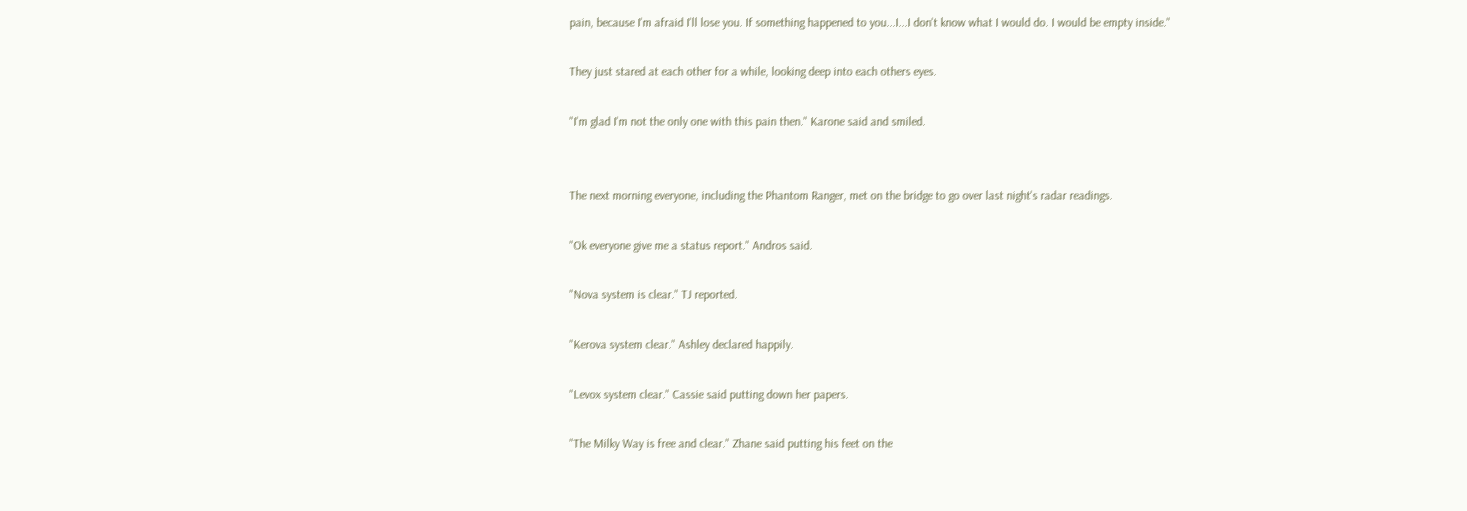pain, because I'm afraid I'll lose you. If something happened to you...I...I don't know what I would do. I would be empty inside."

They just stared at each other for a while, looking deep into each others eyes.

"I'm glad I'm not the only one with this pain then." Karone said and smiled.


The next morning everyone, including the Phantom Ranger, met on the bridge to go over last night's radar readings.

"Ok everyone give me a status report." Andros said.

"Nova system is clear." TJ reported.

"Kerova system clear." Ashley declared happily.

"Levox system clear." Cassie said putting down her papers.

"The Milky Way is free and clear." Zhane said putting his feet on the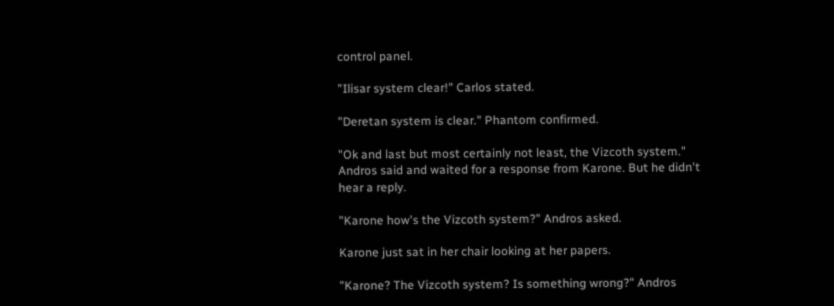control panel.

"Ilisar system clear!" Carlos stated.

"Deretan system is clear." Phantom confirmed.

"Ok and last but most certainly not least, the Vizcoth system." Andros said and waited for a response from Karone. But he didn't hear a reply.

"Karone how's the Vizcoth system?" Andros asked.

Karone just sat in her chair looking at her papers.

"Karone? The Vizcoth system? Is something wrong?" Andros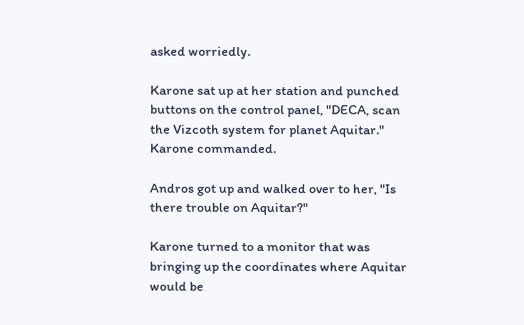asked worriedly.

Karone sat up at her station and punched buttons on the control panel, "DECA, scan the Vizcoth system for planet Aquitar." Karone commanded.

Andros got up and walked over to her, "Is there trouble on Aquitar?"

Karone turned to a monitor that was bringing up the coordinates where Aquitar would be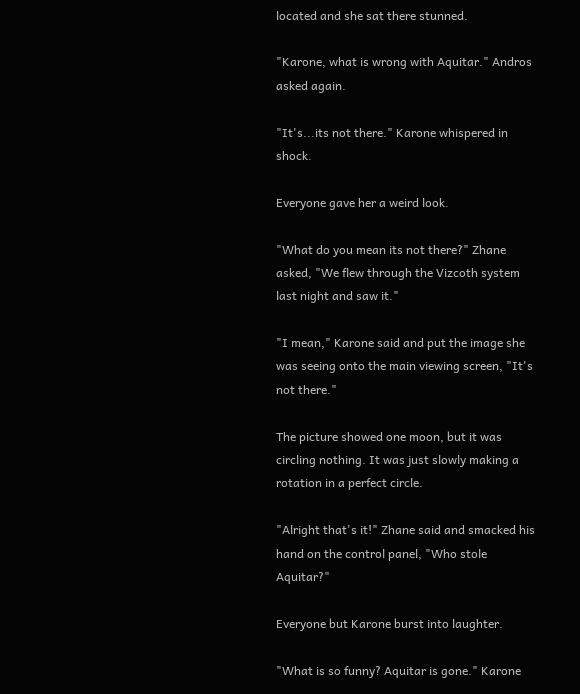located and she sat there stunned.

"Karone, what is wrong with Aquitar." Andros asked again.

"It's...its not there." Karone whispered in shock.

Everyone gave her a weird look.

"What do you mean its not there?" Zhane asked, "We flew through the Vizcoth system last night and saw it."

"I mean," Karone said and put the image she was seeing onto the main viewing screen, "It's not there."

The picture showed one moon, but it was circling nothing. It was just slowly making a rotation in a perfect circle.

"Alright that's it!" Zhane said and smacked his hand on the control panel, "Who stole Aquitar?"

Everyone but Karone burst into laughter.

"What is so funny? Aquitar is gone." Karone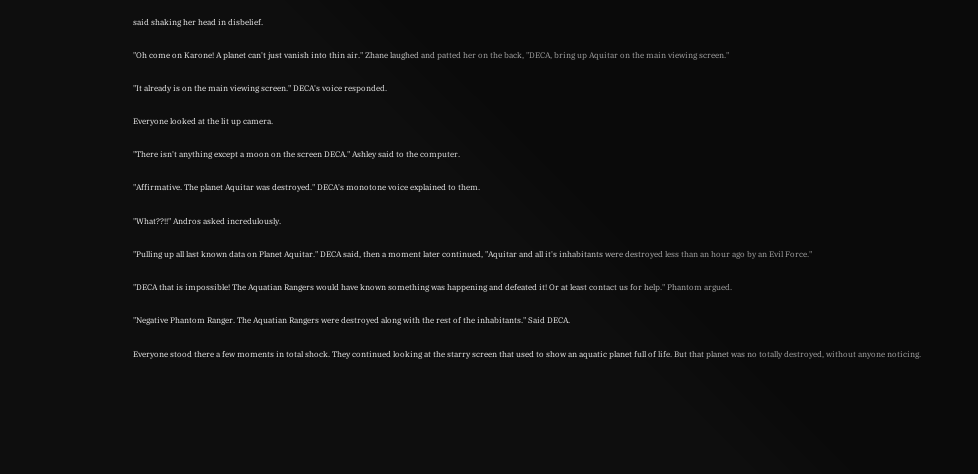said shaking her head in disbelief.

"Oh come on Karone! A planet can't just vanish into thin air." Zhane laughed and patted her on the back, "DECA, bring up Aquitar on the main viewing screen."

"It already is on the main viewing screen." DECA's voice responded.

Everyone looked at the lit up camera.

"There isn't anything except a moon on the screen DECA." Ashley said to the computer.

"Affirmative. The planet Aquitar was destroyed." DECA's monotone voice explained to them.

"What??!!" Andros asked incredulously.

"Pulling up all last known data on Planet Aquitar." DECA said, then a moment later continued, "Aquitar and all it's inhabitants were destroyed less than an hour ago by an Evil Force."

"DECA that is impossible! The Aquatian Rangers would have known something was happening and defeated it! Or at least contact us for help." Phantom argued.

"Negative Phantom Ranger. The Aquatian Rangers were destroyed along with the rest of the inhabitants." Said DECA.

Everyone stood there a few moments in total shock. They continued looking at the starry screen that used to show an aquatic planet full of life. But that planet was no totally destroyed, without anyone noticing.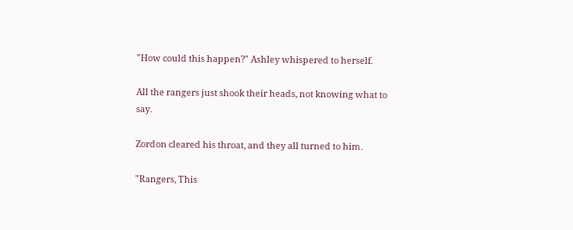"How could this happen?" Ashley whispered to herself.

All the rangers just shook their heads, not knowing what to say.

Zordon cleared his throat, and they all turned to him.

"Rangers, This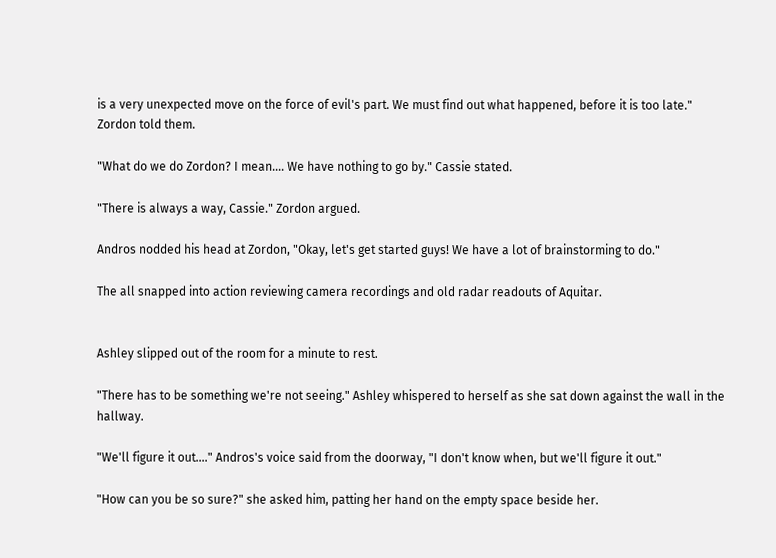is a very unexpected move on the force of evil's part. We must find out what happened, before it is too late." Zordon told them.

"What do we do Zordon? I mean.... We have nothing to go by." Cassie stated.

"There is always a way, Cassie." Zordon argued.

Andros nodded his head at Zordon, "Okay, let's get started guys! We have a lot of brainstorming to do."

The all snapped into action reviewing camera recordings and old radar readouts of Aquitar.


Ashley slipped out of the room for a minute to rest.

"There has to be something we're not seeing." Ashley whispered to herself as she sat down against the wall in the hallway.

"We'll figure it out...." Andros's voice said from the doorway, "I don't know when, but we'll figure it out."

"How can you be so sure?" she asked him, patting her hand on the empty space beside her.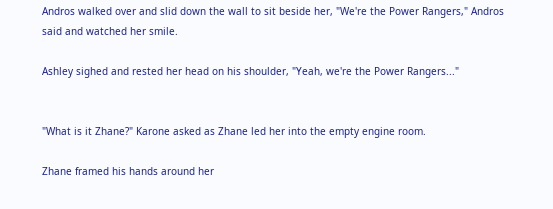Andros walked over and slid down the wall to sit beside her, "We're the Power Rangers," Andros said and watched her smile.

Ashley sighed and rested her head on his shoulder, "Yeah, we're the Power Rangers..."


"What is it Zhane?" Karone asked as Zhane led her into the empty engine room.

Zhane framed his hands around her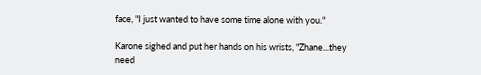face, "I just wanted to have some time alone with you."

Karone sighed and put her hands on his wrists, "Zhane...they need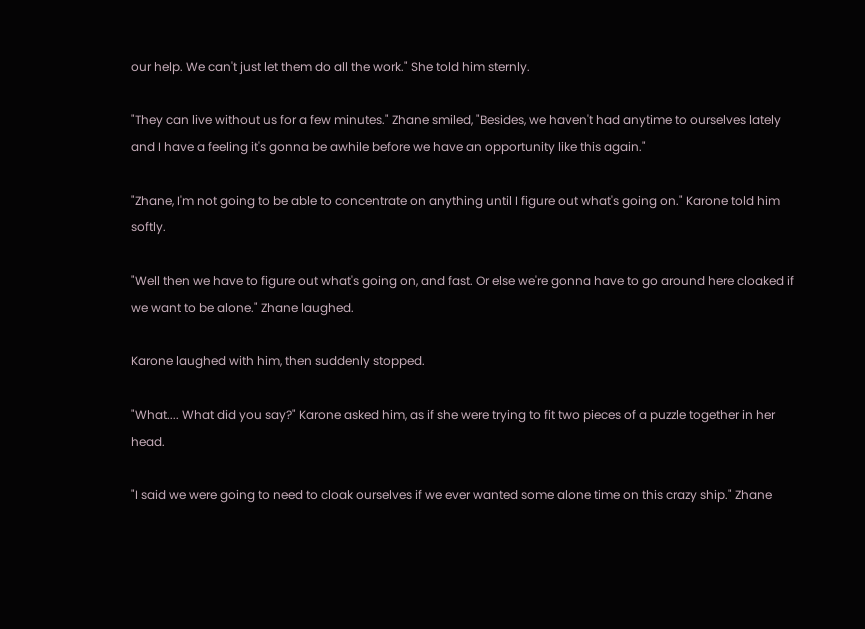our help. We can't just let them do all the work." She told him sternly.

"They can live without us for a few minutes." Zhane smiled, "Besides, we haven't had anytime to ourselves lately and I have a feeling it's gonna be awhile before we have an opportunity like this again."

"Zhane, I'm not going to be able to concentrate on anything until I figure out what's going on." Karone told him softly.

"Well then we have to figure out what's going on, and fast. Or else we're gonna have to go around here cloaked if we want to be alone." Zhane laughed.

Karone laughed with him, then suddenly stopped.

"What.... What did you say?" Karone asked him, as if she were trying to fit two pieces of a puzzle together in her head.

"I said we were going to need to cloak ourselves if we ever wanted some alone time on this crazy ship." Zhane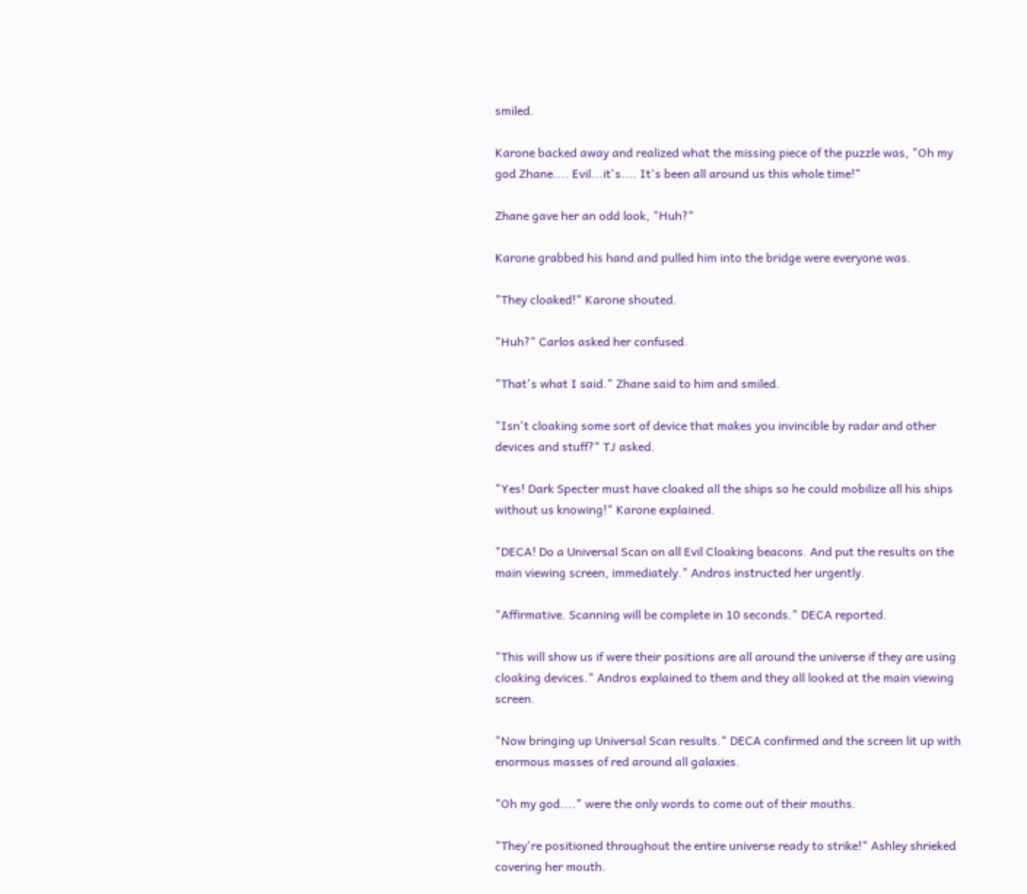smiled.

Karone backed away and realized what the missing piece of the puzzle was, "Oh my god Zhane.... Evil...it's.... It's been all around us this whole time!"

Zhane gave her an odd look, "Huh?"

Karone grabbed his hand and pulled him into the bridge were everyone was.

"They cloaked!" Karone shouted.

"Huh?" Carlos asked her confused.

"That's what I said." Zhane said to him and smiled.

"Isn't cloaking some sort of device that makes you invincible by radar and other devices and stuff?" TJ asked.

"Yes! Dark Specter must have cloaked all the ships so he could mobilize all his ships without us knowing!" Karone explained.

"DECA! Do a Universal Scan on all Evil Cloaking beacons. And put the results on the main viewing screen, immediately." Andros instructed her urgently.

"Affirmative. Scanning will be complete in 10 seconds." DECA reported.

"This will show us if were their positions are all around the universe if they are using cloaking devices." Andros explained to them and they all looked at the main viewing screen.

"Now bringing up Universal Scan results." DECA confirmed and the screen lit up with enormous masses of red around all galaxies.

"Oh my god...." were the only words to come out of their mouths.

"They're positioned throughout the entire universe ready to strike!" Ashley shrieked covering her mouth.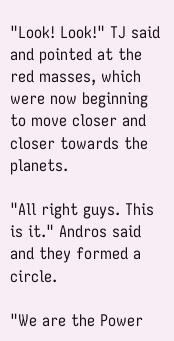"Look! Look!" TJ said and pointed at the red masses, which were now beginning to move closer and closer towards the planets.

"All right guys. This is it." Andros said and they formed a circle.

"We are the Power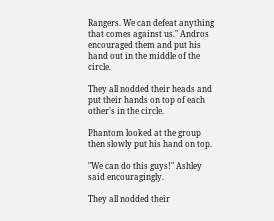Rangers. We can defeat anything that comes against us." Andros encouraged them and put his hand out in the middle of the circle.

They all nodded their heads and put their hands on top of each other's in the circle.

Phantom looked at the group then slowly put his hand on top.

"We can do this guys!" Ashley said encouragingly.

They all nodded their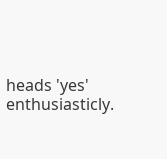heads 'yes' enthusiasticly.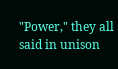"Power," they all said in unison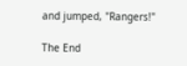and jumped, "Rangers!"

The End